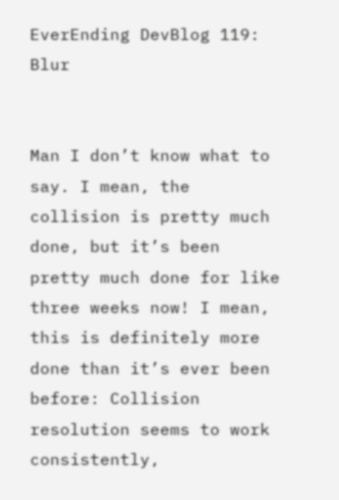EverEnding DevBlog 119: Blur


Man I don’t know what to say. I mean, the collision is pretty much done, but it’s been pretty much done for like three weeks now! I mean, this is definitely more done than it’s ever been before: Collision resolution seems to work consistently,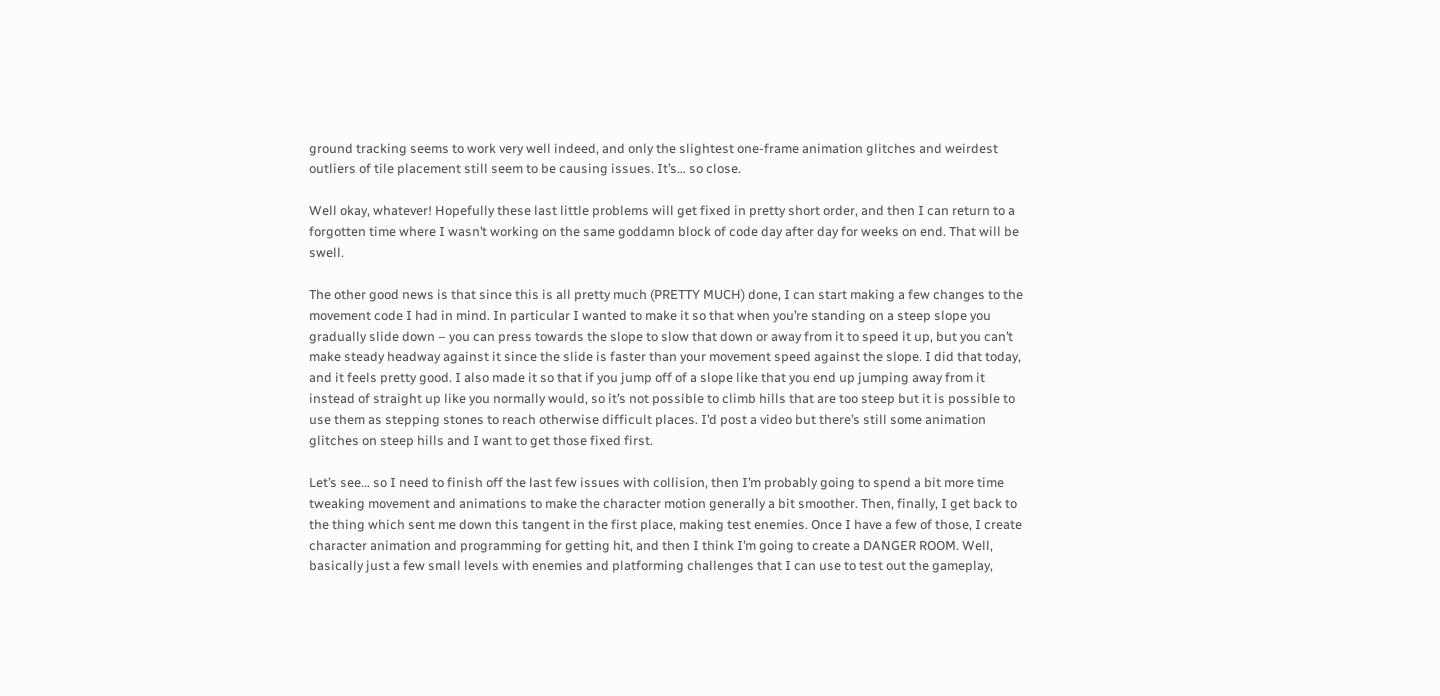ground tracking seems to work very well indeed, and only the slightest one-frame animation glitches and weirdest outliers of tile placement still seem to be causing issues. It’s… so close.

Well okay, whatever! Hopefully these last little problems will get fixed in pretty short order, and then I can return to a forgotten time where I wasn’t working on the same goddamn block of code day after day for weeks on end. That will be swell.

The other good news is that since this is all pretty much (PRETTY MUCH) done, I can start making a few changes to the movement code I had in mind. In particular I wanted to make it so that when you’re standing on a steep slope you gradually slide down – you can press towards the slope to slow that down or away from it to speed it up, but you can’t make steady headway against it since the slide is faster than your movement speed against the slope. I did that today, and it feels pretty good. I also made it so that if you jump off of a slope like that you end up jumping away from it instead of straight up like you normally would, so it’s not possible to climb hills that are too steep but it is possible to use them as stepping stones to reach otherwise difficult places. I’d post a video but there’s still some animation glitches on steep hills and I want to get those fixed first.

Let’s see… so I need to finish off the last few issues with collision, then I’m probably going to spend a bit more time tweaking movement and animations to make the character motion generally a bit smoother. Then, finally, I get back to the thing which sent me down this tangent in the first place, making test enemies. Once I have a few of those, I create character animation and programming for getting hit, and then I think I’m going to create a DANGER ROOM. Well, basically just a few small levels with enemies and platforming challenges that I can use to test out the gameplay,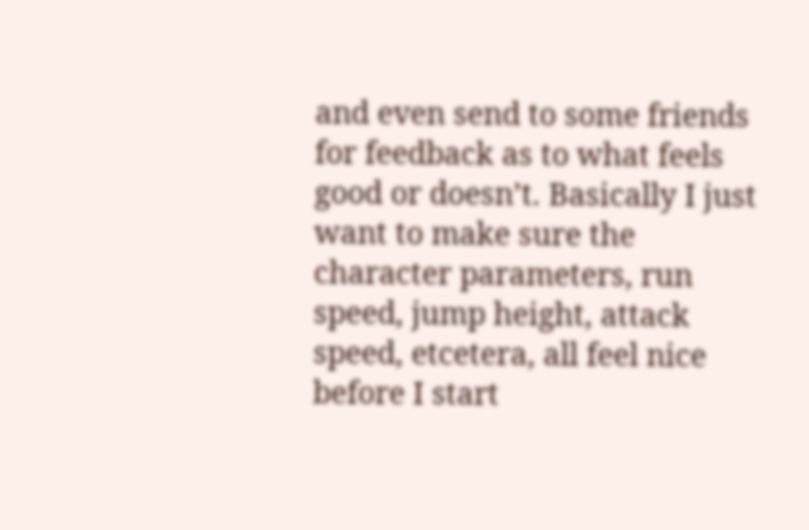and even send to some friends for feedback as to what feels good or doesn’t. Basically I just want to make sure the character parameters, run speed, jump height, attack speed, etcetera, all feel nice before I start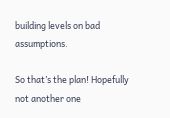building levels on bad assumptions.

So that’s the plan! Hopefully not another one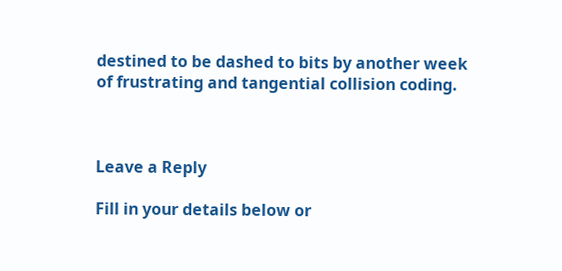destined to be dashed to bits by another week of frustrating and tangential collision coding.



Leave a Reply

Fill in your details below or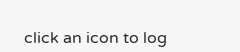click an icon to log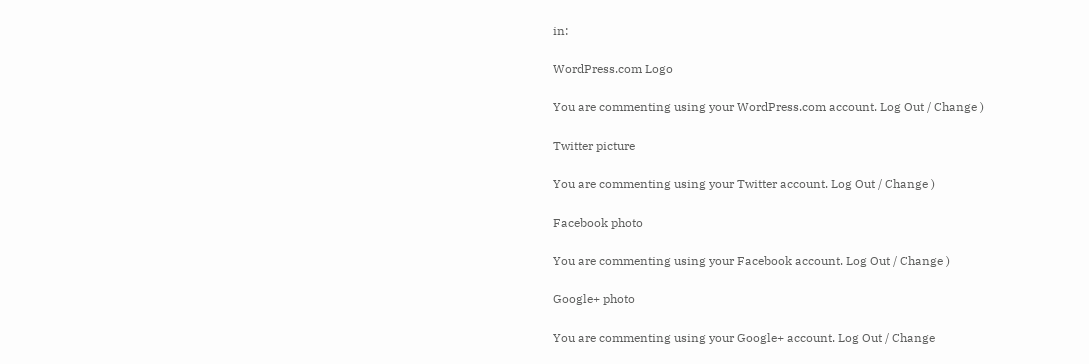in:

WordPress.com Logo

You are commenting using your WordPress.com account. Log Out / Change )

Twitter picture

You are commenting using your Twitter account. Log Out / Change )

Facebook photo

You are commenting using your Facebook account. Log Out / Change )

Google+ photo

You are commenting using your Google+ account. Log Out / Change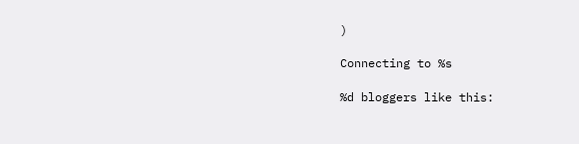)

Connecting to %s

%d bloggers like this: